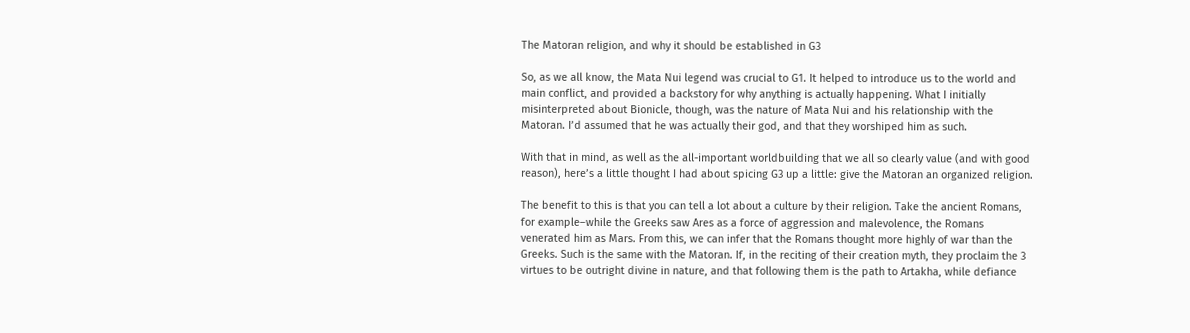The Matoran religion, and why it should be established in G3

So, as we all know, the Mata Nui legend was crucial to G1. It helped to introduce us to the world and main conflict, and provided a backstory for why anything is actually happening. What I initially misinterpreted about Bionicle, though, was the nature of Mata Nui and his relationship with the Matoran. I’d assumed that he was actually their god, and that they worshiped him as such.

With that in mind, as well as the all-important worldbuilding that we all so clearly value (and with good reason), here’s a little thought I had about spicing G3 up a little: give the Matoran an organized religion.

The benefit to this is that you can tell a lot about a culture by their religion. Take the ancient Romans, for example–while the Greeks saw Ares as a force of aggression and malevolence, the Romans venerated him as Mars. From this, we can infer that the Romans thought more highly of war than the Greeks. Such is the same with the Matoran. If, in the reciting of their creation myth, they proclaim the 3 virtues to be outright divine in nature, and that following them is the path to Artakha, while defiance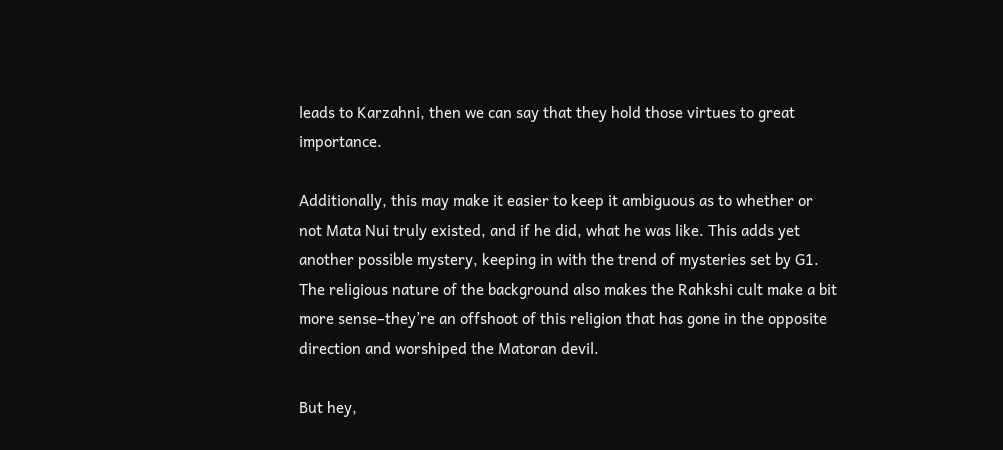leads to Karzahni, then we can say that they hold those virtues to great importance.

Additionally, this may make it easier to keep it ambiguous as to whether or not Mata Nui truly existed, and if he did, what he was like. This adds yet another possible mystery, keeping in with the trend of mysteries set by G1. The religious nature of the background also makes the Rahkshi cult make a bit more sense–they’re an offshoot of this religion that has gone in the opposite direction and worshiped the Matoran devil.

But hey,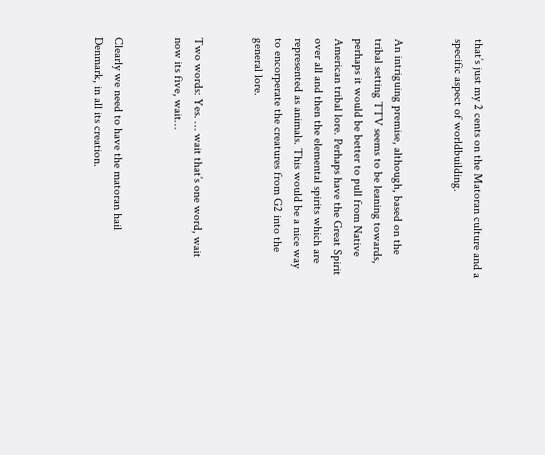that’s just my 2 cents on the Matoran culture and a specific aspect of worldbuilding.


An intriguing premise, although, based on the tribal setting TTV seems to be leaning towards, perhaps it would be better to pull from Native American tribal lore. Perhaps have the Great Spirit over all and then the elemental spirits which are represented as animals. This would be a nice way to encorperate the creatures from G2 into the general lore.


Two words: Yes. … wait that’s one word, wait now its five, wait…


Clearly we need to have the matoran hail Denmark, in all its creation.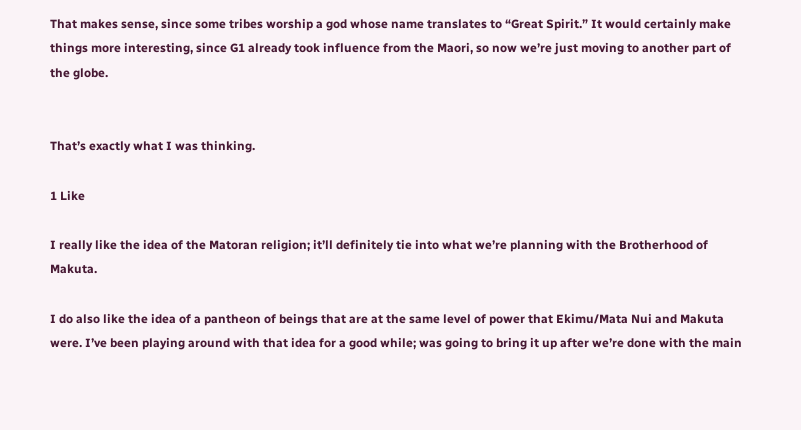That makes sense, since some tribes worship a god whose name translates to “Great Spirit.” It would certainly make things more interesting, since G1 already took influence from the Maori, so now we’re just moving to another part of the globe.


That’s exactly what I was thinking.

1 Like

I really like the idea of the Matoran religion; it’ll definitely tie into what we’re planning with the Brotherhood of Makuta.

I do also like the idea of a pantheon of beings that are at the same level of power that Ekimu/Mata Nui and Makuta were. I’ve been playing around with that idea for a good while; was going to bring it up after we’re done with the main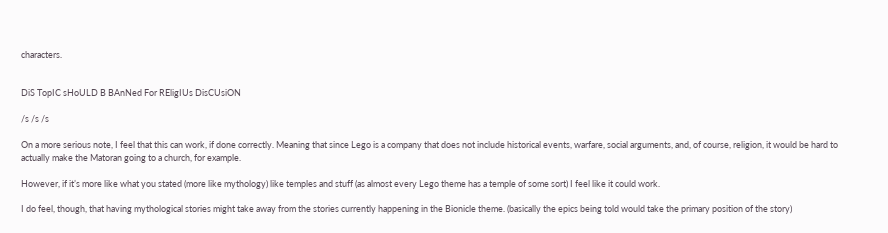characters.


DiS TopIC sHoULD B BAnNed For REligIUs DisCUsiON

/s /s /s

On a more serious note, I feel that this can work, if done correctly. Meaning that since Lego is a company that does not include historical events, warfare, social arguments, and, of course, religion, it would be hard to actually make the Matoran going to a church, for example.

However, if it’s more like what you stated (more like mythology) like temples and stuff (as almost every Lego theme has a temple of some sort) I feel like it could work.

I do feel, though, that having mythological stories might take away from the stories currently happening in the Bionicle theme. (basically the epics being told would take the primary position of the story)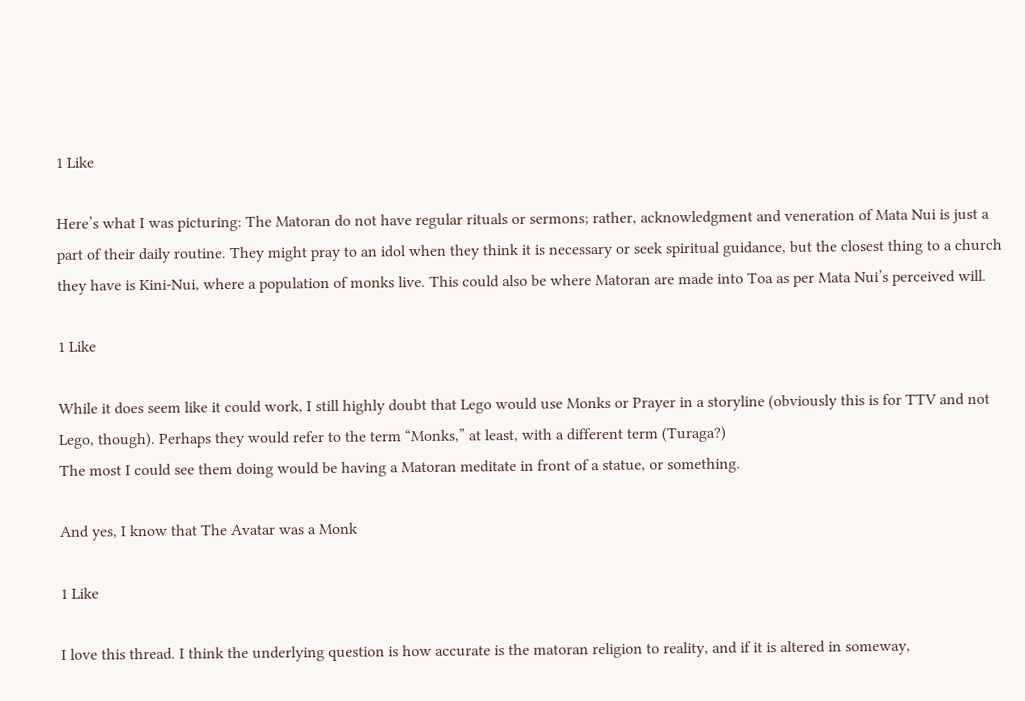1 Like

Here’s what I was picturing: The Matoran do not have regular rituals or sermons; rather, acknowledgment and veneration of Mata Nui is just a part of their daily routine. They might pray to an idol when they think it is necessary or seek spiritual guidance, but the closest thing to a church they have is Kini-Nui, where a population of monks live. This could also be where Matoran are made into Toa as per Mata Nui’s perceived will.

1 Like

While it does seem like it could work, I still highly doubt that Lego would use Monks or Prayer in a storyline (obviously this is for TTV and not Lego, though). Perhaps they would refer to the term “Monks,” at least, with a different term (Turaga?)
The most I could see them doing would be having a Matoran meditate in front of a statue, or something.

And yes, I know that The Avatar was a Monk

1 Like

I love this thread. I think the underlying question is how accurate is the matoran religion to reality, and if it is altered in someway,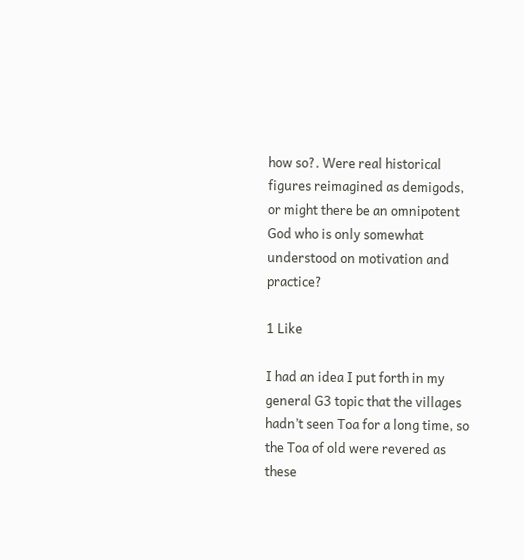how so?. Were real historical figures reimagined as demigods, or might there be an omnipotent God who is only somewhat understood on motivation and practice?

1 Like

I had an idea I put forth in my general G3 topic that the villages hadn’t seen Toa for a long time, so the Toa of old were revered as these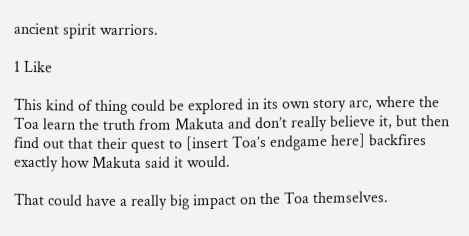ancient spirit warriors.

1 Like

This kind of thing could be explored in its own story arc, where the Toa learn the truth from Makuta and don’t really believe it, but then find out that their quest to [insert Toa’s endgame here] backfires exactly how Makuta said it would.

That could have a really big impact on the Toa themselves.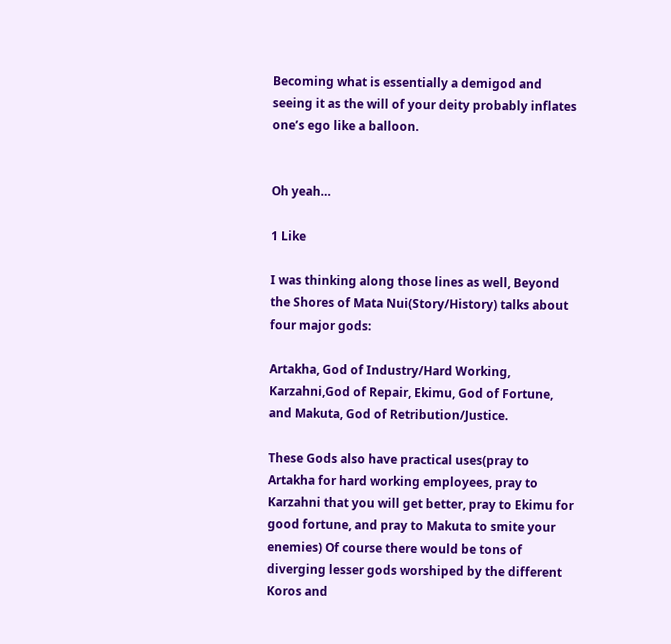Becoming what is essentially a demigod and seeing it as the will of your deity probably inflates one’s ego like a balloon.


Oh yeah…

1 Like

I was thinking along those lines as well, Beyond the Shores of Mata Nui(Story/History) talks about four major gods:

Artakha, God of Industry/Hard Working, Karzahni,God of Repair, Ekimu, God of Fortune, and Makuta, God of Retribution/Justice.

These Gods also have practical uses(pray to Artakha for hard working employees, pray to Karzahni that you will get better, pray to Ekimu for good fortune, and pray to Makuta to smite your enemies) Of course there would be tons of diverging lesser gods worshiped by the different Koros and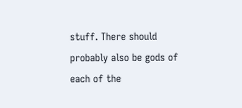stuff. There should probably also be gods of each of the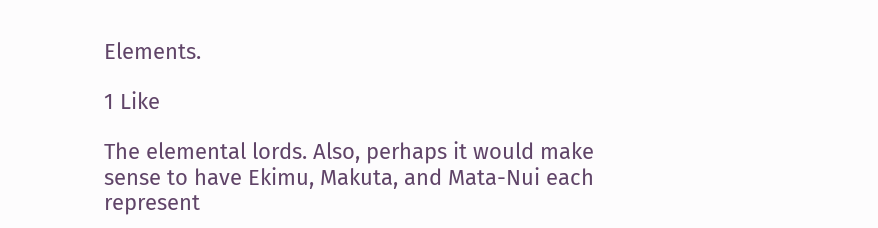Elements.

1 Like

The elemental lords. Also, perhaps it would make sense to have Ekimu, Makuta, and Mata-Nui each represent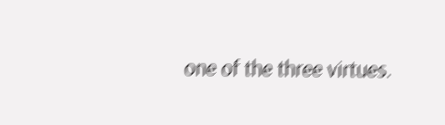one of the three virtues.